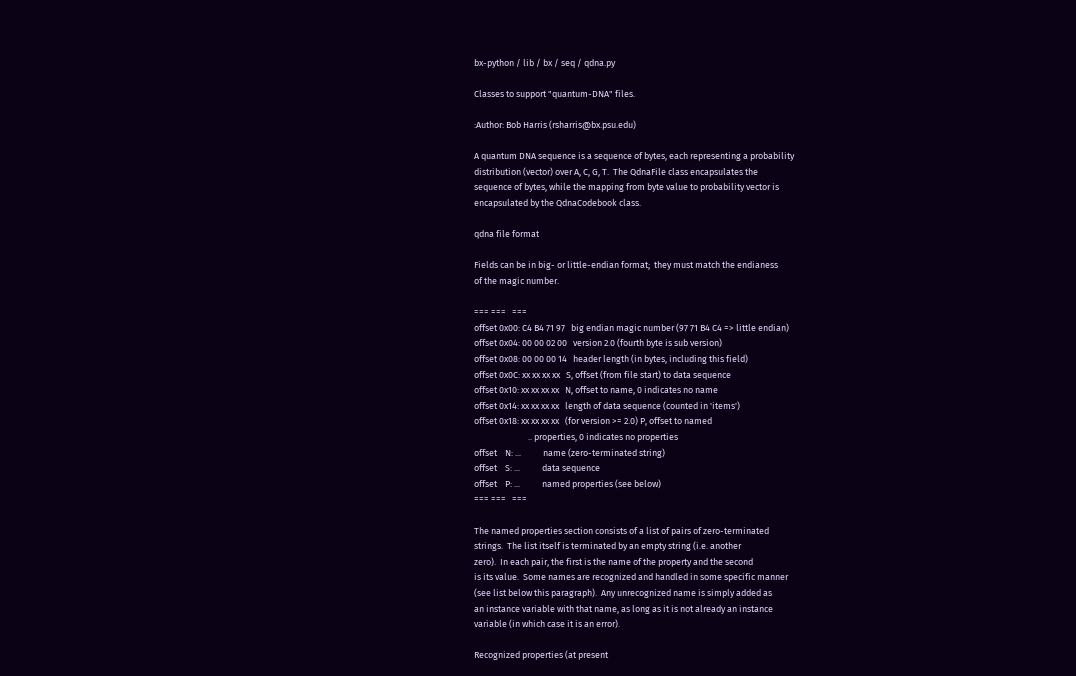bx-python / lib / bx / seq / qdna.py

Classes to support "quantum-DNA" files.

:Author: Bob Harris (rsharris@bx.psu.edu)

A quantum DNA sequence is a sequence of bytes, each representing a probability
distribution (vector) over A, C, G, T.  The QdnaFile class encapsulates the
sequence of bytes, while the mapping from byte value to probability vector is
encapsulated by the QdnaCodebook class.

qdna file format

Fields can be in big- or little-endian format;  they must match the endianess
of the magic number.

=== ===   ===
offset 0x00: C4 B4 71 97   big endian magic number (97 71 B4 C4 => little endian)
offset 0x04: 00 00 02 00   version 2.0 (fourth byte is sub version)
offset 0x08: 00 00 00 14   header length (in bytes, including this field)
offset 0x0C: xx xx xx xx   S, offset (from file start) to data sequence
offset 0x10: xx xx xx xx   N, offset to name, 0 indicates no name
offset 0x14: xx xx xx xx   length of data sequence (counted in 'items')
offset 0x18: xx xx xx xx   (for version >= 2.0) P, offset to named
                           .. properties, 0 indicates no properties
offset    N: ...           name (zero-terminated string)
offset    S: ...           data sequence
offset    P: ...           named properties (see below)
=== ===   ===

The named properties section consists of a list of pairs of zero-terminated
strings.  The list itself is terminated by an empty string (i.e. another
zero).  In each pair, the first is the name of the property and the second
is its value.  Some names are recognized and handled in some specific manner
(see list below this paragraph).  Any unrecognized name is simply added as
an instance variable with that name, as long as it is not already an instance
variable (in which case it is an error).

Recognized properties (at present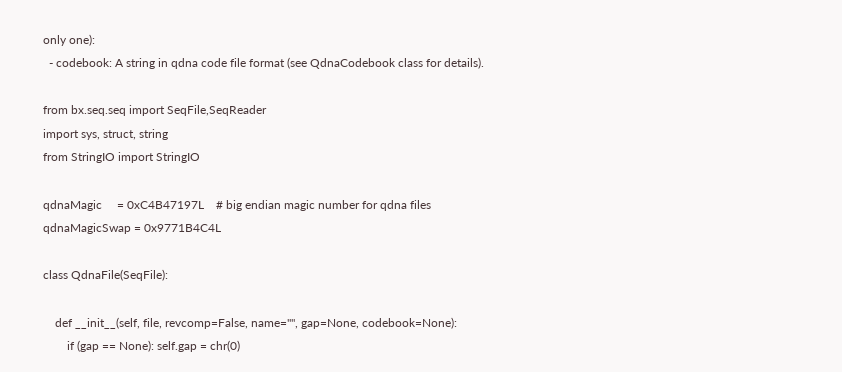only one):
  - codebook: A string in qdna code file format (see QdnaCodebook class for details).

from bx.seq.seq import SeqFile,SeqReader
import sys, struct, string
from StringIO import StringIO

qdnaMagic     = 0xC4B47197L    # big endian magic number for qdna files
qdnaMagicSwap = 0x9771B4C4L

class QdnaFile(SeqFile):

    def __init__(self, file, revcomp=False, name="", gap=None, codebook=None):
        if (gap == None): self.gap = chr(0)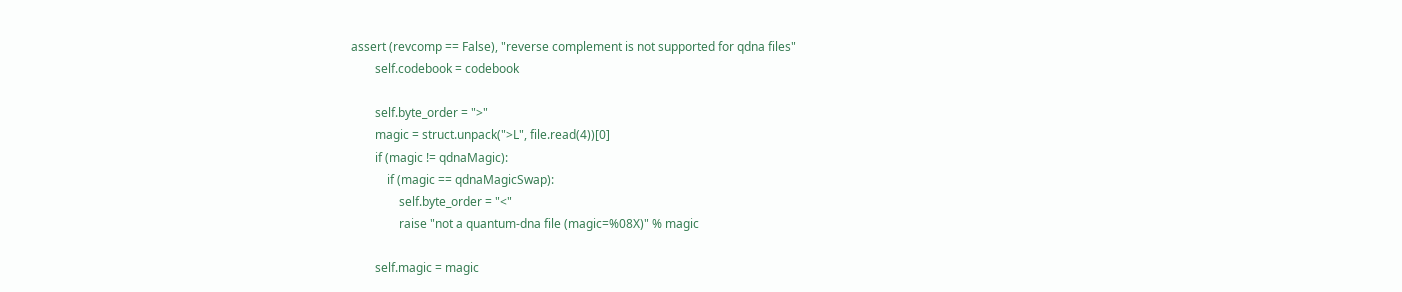assert (revcomp == False), "reverse complement is not supported for qdna files"
        self.codebook = codebook

        self.byte_order = ">"
        magic = struct.unpack(">L", file.read(4))[0]
        if (magic != qdnaMagic):
            if (magic == qdnaMagicSwap):
                self.byte_order = "<"
                raise "not a quantum-dna file (magic=%08X)" % magic

        self.magic = magic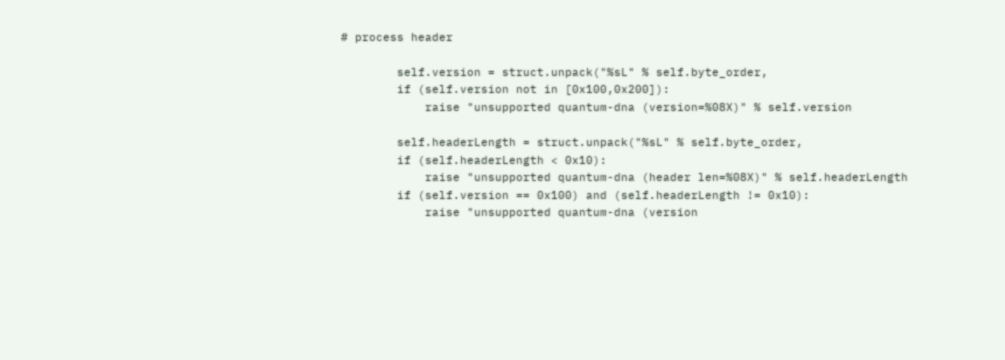# process header

        self.version = struct.unpack("%sL" % self.byte_order,
        if (self.version not in [0x100,0x200]):
            raise "unsupported quantum-dna (version=%08X)" % self.version

        self.headerLength = struct.unpack("%sL" % self.byte_order,
        if (self.headerLength < 0x10):
            raise "unsupported quantum-dna (header len=%08X)" % self.headerLength
        if (self.version == 0x100) and (self.headerLength != 0x10):
            raise "unsupported quantum-dna (version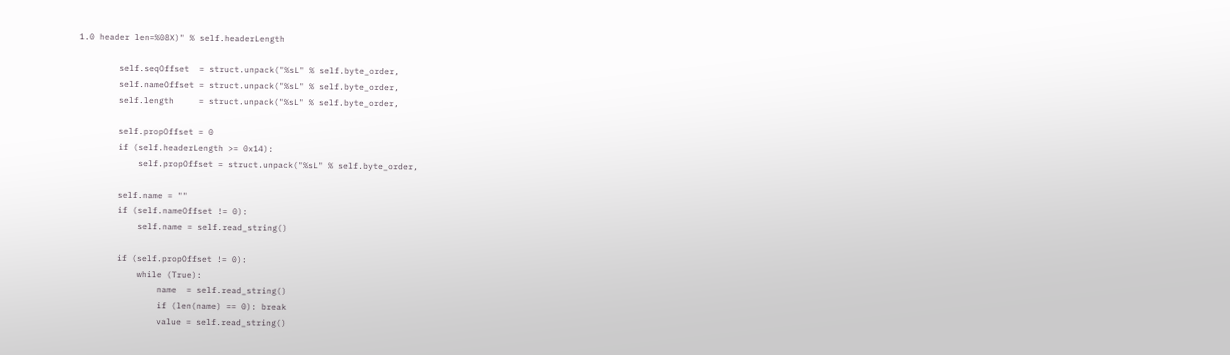1.0 header len=%08X)" % self.headerLength

        self.seqOffset  = struct.unpack("%sL" % self.byte_order,
        self.nameOffset = struct.unpack("%sL" % self.byte_order,
        self.length     = struct.unpack("%sL" % self.byte_order,

        self.propOffset = 0
        if (self.headerLength >= 0x14):
            self.propOffset = struct.unpack("%sL" % self.byte_order,

        self.name = ""
        if (self.nameOffset != 0):
            self.name = self.read_string()

        if (self.propOffset != 0):
            while (True):
                name  = self.read_string()
                if (len(name) == 0): break
                value = self.read_string()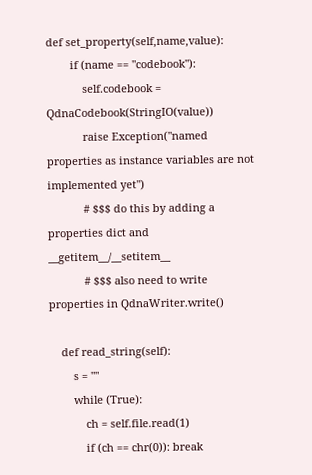def set_property(self,name,value):
        if (name == "codebook"):
            self.codebook = QdnaCodebook(StringIO(value))
            raise Exception("named properties as instance variables are not implemented yet")
            # $$$ do this by adding a properties dict and __getitem__/__setitem__
            # $$$ also need to write properties in QdnaWriter.write()

    def read_string(self):
        s = ""
        while (True):
            ch = self.file.read(1)
            if (ch == chr(0)): break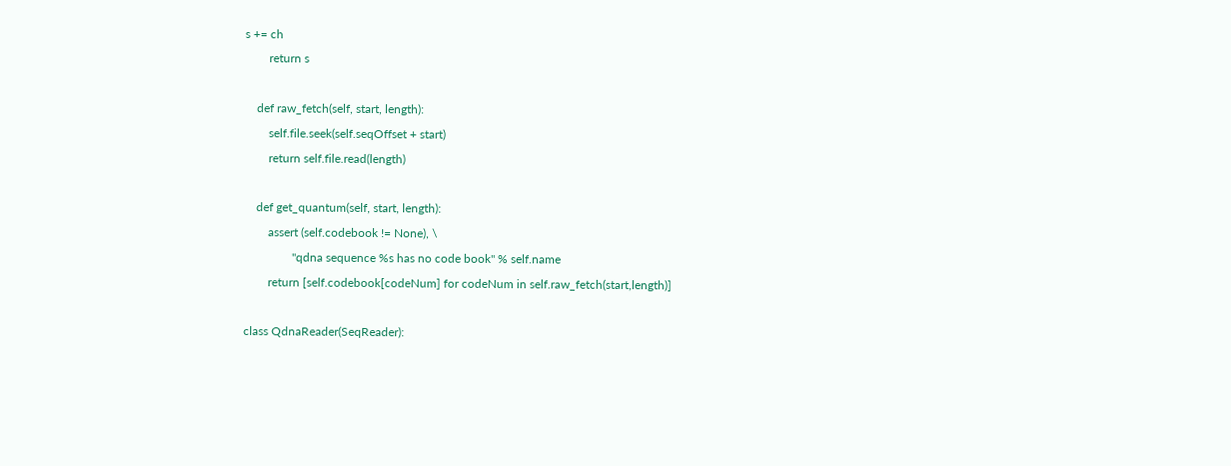s += ch
        return s

    def raw_fetch(self, start, length):
        self.file.seek(self.seqOffset + start)
        return self.file.read(length)

    def get_quantum(self, start, length):
        assert (self.codebook != None), \
                "qdna sequence %s has no code book" % self.name
        return [self.codebook[codeNum] for codeNum in self.raw_fetch(start,length)]

class QdnaReader(SeqReader):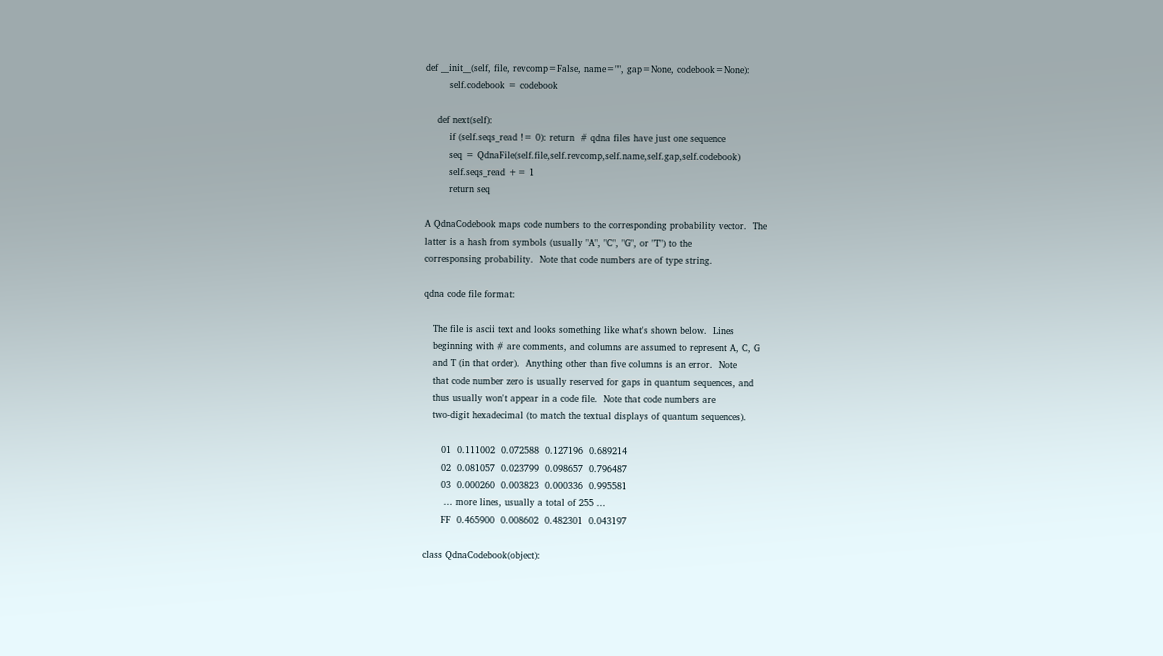def __init__(self, file, revcomp=False, name="", gap=None, codebook=None):
        self.codebook = codebook

    def next(self):
        if (self.seqs_read != 0): return  # qdna files have just one sequence
        seq = QdnaFile(self.file,self.revcomp,self.name,self.gap,self.codebook)
        self.seqs_read += 1
        return seq

A QdnaCodebook maps code numbers to the corresponding probability vector.  The
latter is a hash from symbols (usually "A", "C", "G", or "T") to the
corresponsing probability.  Note that code numbers are of type string.

qdna code file format:

   The file is ascii text and looks something like what's shown below.  Lines
   beginning with # are comments, and columns are assumed to represent A, C, G
   and T (in that order).  Anything other than five columns is an error.  Note
   that code number zero is usually reserved for gaps in quantum sequences, and
   thus usually won't appear in a code file.  Note that code numbers are
   two-digit hexadecimal (to match the textual displays of quantum sequences).

      01  0.111002  0.072588  0.127196  0.689214
      02  0.081057  0.023799  0.098657  0.796487
      03  0.000260  0.003823  0.000336  0.995581
       ... more lines, usually a total of 255 ...
      FF  0.465900  0.008602  0.482301  0.043197

class QdnaCodebook(object):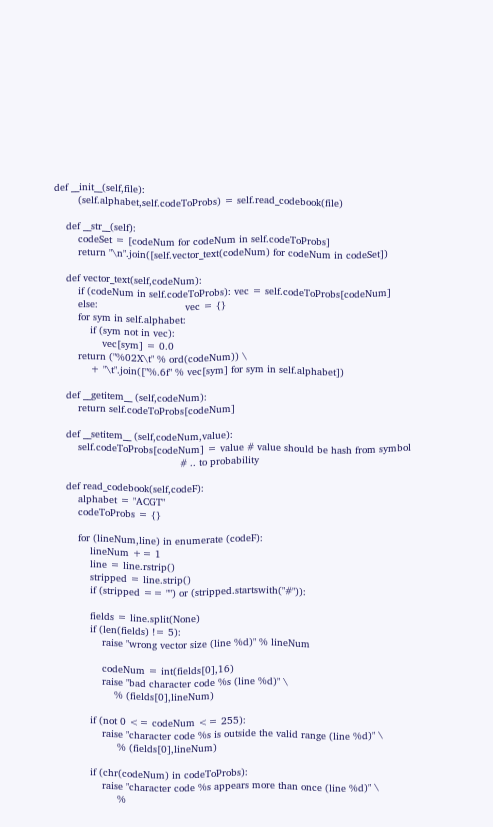def __init__(self,file):
        (self.alphabet,self.codeToProbs) = self.read_codebook(file)

    def __str__(self):
        codeSet = [codeNum for codeNum in self.codeToProbs]
        return "\n".join([self.vector_text(codeNum) for codeNum in codeSet])

    def vector_text(self,codeNum):
        if (codeNum in self.codeToProbs): vec = self.codeToProbs[codeNum]
        else:                             vec = {}
        for sym in self.alphabet:
            if (sym not in vec):
                vec[sym] = 0.0
        return ("%02X\t" % ord(codeNum)) \
            + "\t".join(["%.6f" % vec[sym] for sym in self.alphabet])

    def __getitem__ (self,codeNum):
        return self.codeToProbs[codeNum]

    def __setitem__ (self,codeNum,value):
        self.codeToProbs[codeNum] = value # value should be hash from symbol
                                          # .. to probability

    def read_codebook(self,codeF):
        alphabet = "ACGT"
        codeToProbs = {}

        for (lineNum,line) in enumerate (codeF):
            lineNum += 1
            line = line.rstrip()
            stripped = line.strip()
            if (stripped == "") or (stripped.startswith("#")):

            fields = line.split(None)
            if (len(fields) != 5):
                raise "wrong vector size (line %d)" % lineNum

                codeNum = int(fields[0],16)
                raise "bad character code %s (line %d)" \
                    % (fields[0],lineNum)

            if (not 0 <= codeNum <= 255):
                raise "character code %s is outside the valid range (line %d)" \
                     % (fields[0],lineNum)

            if (chr(codeNum) in codeToProbs):
                raise "character code %s appears more than once (line %d)" \
                     %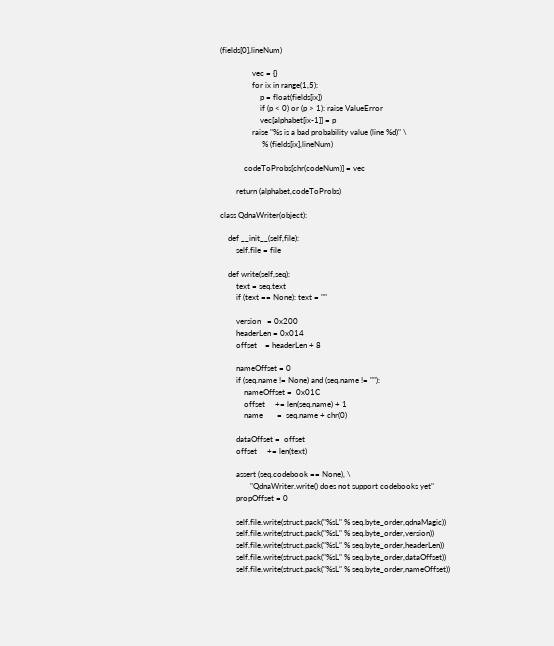(fields[0],lineNum)

                vec = {}
                for ix in range(1,5):
                    p = float(fields[ix])
                    if (p < 0) or (p > 1): raise ValueError
                    vec[alphabet[ix-1]] = p
                raise "%s is a bad probability value (line %d)" \
                     % (fields[ix],lineNum)

            codeToProbs[chr(codeNum)] = vec

        return (alphabet,codeToProbs)

class QdnaWriter(object):

    def __init__(self,file):
        self.file = file

    def write(self,seq):
        text = seq.text
        if (text == None): text = ""

        version   = 0x200
        headerLen = 0x014
        offset    = headerLen + 8

        nameOffset = 0
        if (seq.name != None) and (seq.name != ""):
            nameOffset =  0x01C
            offset     += len(seq.name) + 1
            name       =  seq.name + chr(0)

        dataOffset =  offset
        offset     += len(text)

        assert (seq.codebook == None), \
               "QdnaWriter.write() does not support codebooks yet"
        propOffset = 0

        self.file.write(struct.pack("%sL" % seq.byte_order,qdnaMagic))
        self.file.write(struct.pack("%sL" % seq.byte_order,version))
        self.file.write(struct.pack("%sL" % seq.byte_order,headerLen))
        self.file.write(struct.pack("%sL" % seq.byte_order,dataOffset))
        self.file.write(struct.pack("%sL" % seq.byte_order,nameOffset))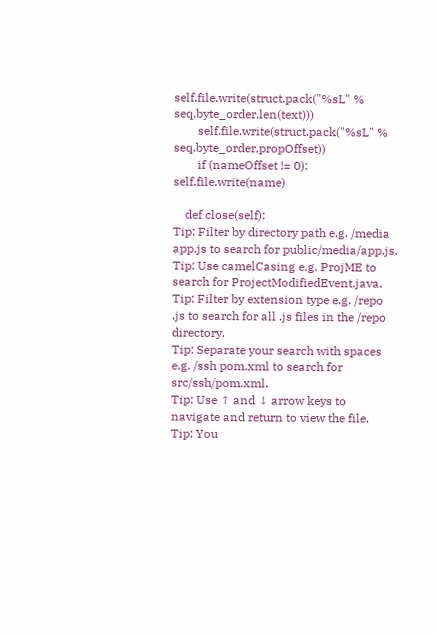self.file.write(struct.pack("%sL" % seq.byte_order,len(text)))
        self.file.write(struct.pack("%sL" % seq.byte_order,propOffset))
        if (nameOffset != 0): self.file.write(name)

    def close(self):
Tip: Filter by directory path e.g. /media app.js to search for public/media/app.js.
Tip: Use camelCasing e.g. ProjME to search for ProjectModifiedEvent.java.
Tip: Filter by extension type e.g. /repo .js to search for all .js files in the /repo directory.
Tip: Separate your search with spaces e.g. /ssh pom.xml to search for src/ssh/pom.xml.
Tip: Use ↑ and ↓ arrow keys to navigate and return to view the file.
Tip: You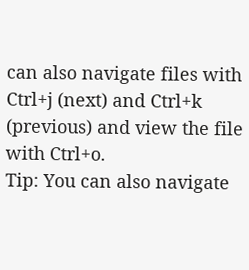can also navigate files with Ctrl+j (next) and Ctrl+k (previous) and view the file with Ctrl+o.
Tip: You can also navigate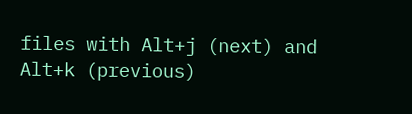files with Alt+j (next) and Alt+k (previous)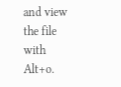and view the file with Alt+o.